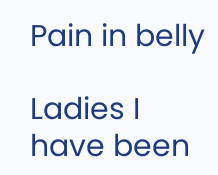Pain in belly

Ladies I have been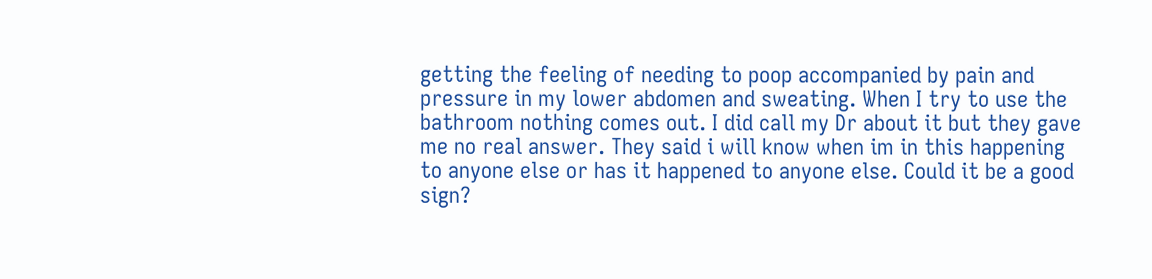getting the feeling of needing to poop accompanied by pain and pressure in my lower abdomen and sweating. When I try to use the bathroom nothing comes out. I did call my Dr about it but they gave me no real answer. They said i will know when im in this happening to anyone else or has it happened to anyone else. Could it be a good sign?